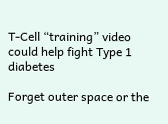T-Cell “training” video could help fight Type 1 diabetes

Forget outer space or the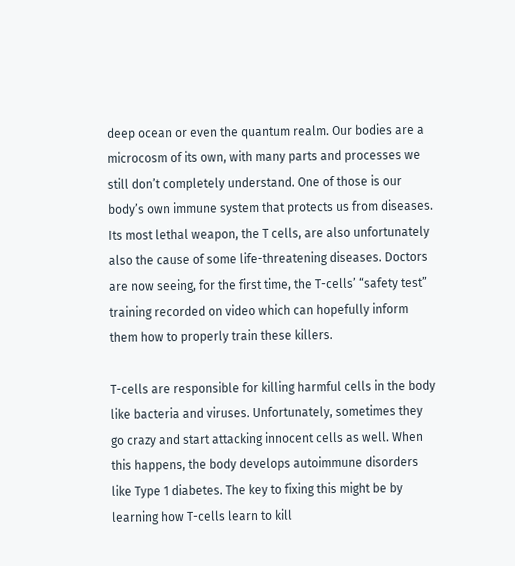deep ocean or even the quantum realm. Our bodies are a microcosm of its own, with many parts and processes we still don’t completely understand. One of those is our body’s own immune system that protects us from diseases. Its most lethal weapon, the T cells, are also unfortunately also the cause of some life-threatening diseases. Doctors are now seeing, for the first time, the T-cells’ “safety test” training recorded on video which can hopefully inform them how to properly train these killers.

T-cells are responsible for killing harmful cells in the body like bacteria and viruses. Unfortunately, sometimes they go crazy and start attacking innocent cells as well. When this happens, the body develops autoimmune disorders like Type 1 diabetes. The key to fixing this might be by learning how T-cells learn to kill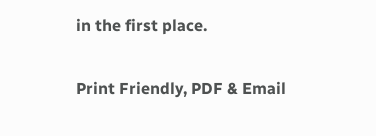in the first place.

Print Friendly, PDF & Email